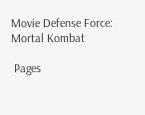Movie Defense Force: Mortal Kombat

 Pages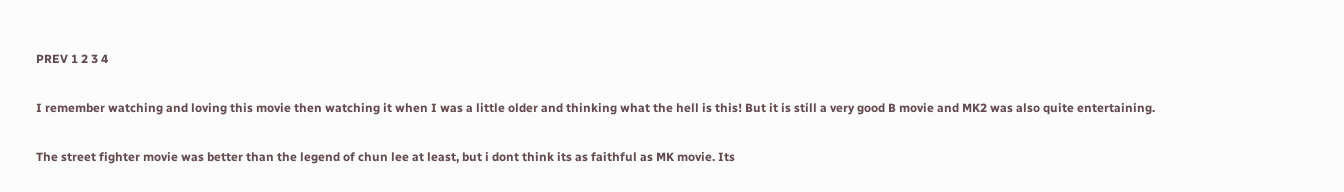PREV 1 2 3 4

I remember watching and loving this movie then watching it when I was a little older and thinking what the hell is this! But it is still a very good B movie and MK2 was also quite entertaining.

The street fighter movie was better than the legend of chun lee at least, but i dont think its as faithful as MK movie. Its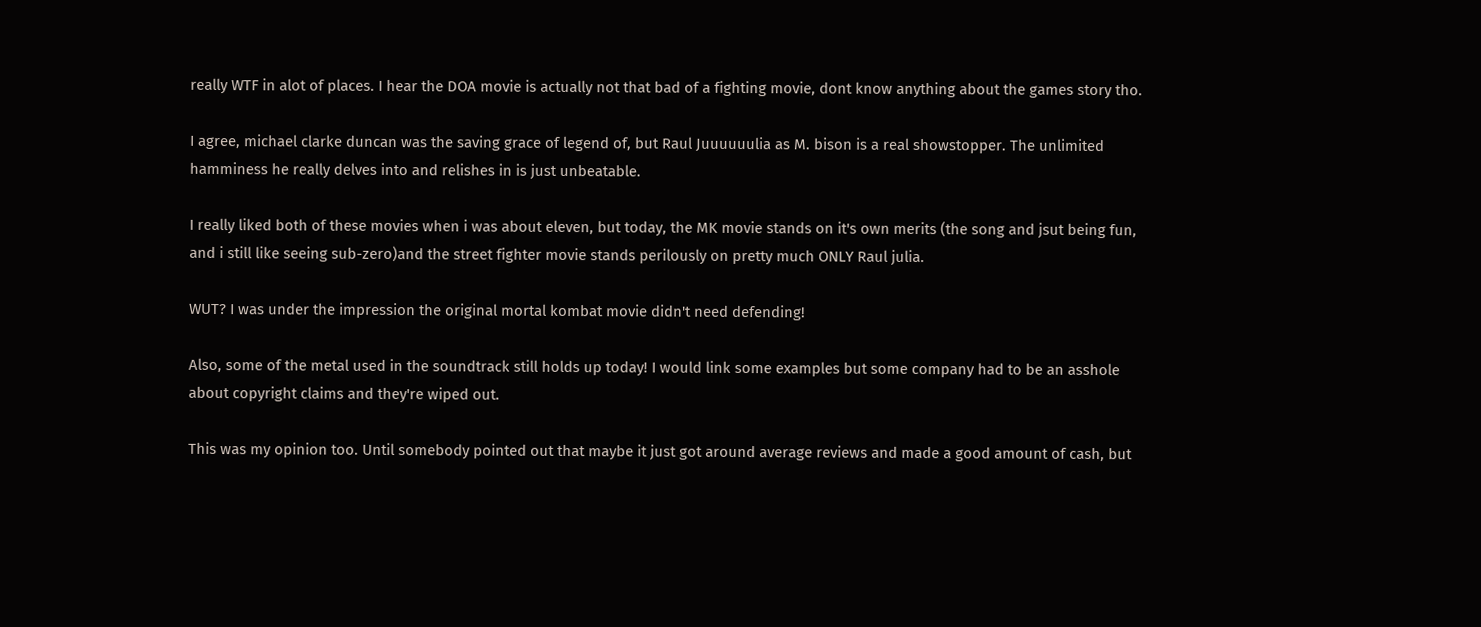really WTF in alot of places. I hear the DOA movie is actually not that bad of a fighting movie, dont know anything about the games story tho.

I agree, michael clarke duncan was the saving grace of legend of, but Raul Juuuuuulia as M. bison is a real showstopper. The unlimited hamminess he really delves into and relishes in is just unbeatable.

I really liked both of these movies when i was about eleven, but today, the MK movie stands on it's own merits (the song and jsut being fun, and i still like seeing sub-zero)and the street fighter movie stands perilously on pretty much ONLY Raul julia.

WUT? I was under the impression the original mortal kombat movie didn't need defending!

Also, some of the metal used in the soundtrack still holds up today! I would link some examples but some company had to be an asshole about copyright claims and they're wiped out.

This was my opinion too. Until somebody pointed out that maybe it just got around average reviews and made a good amount of cash, but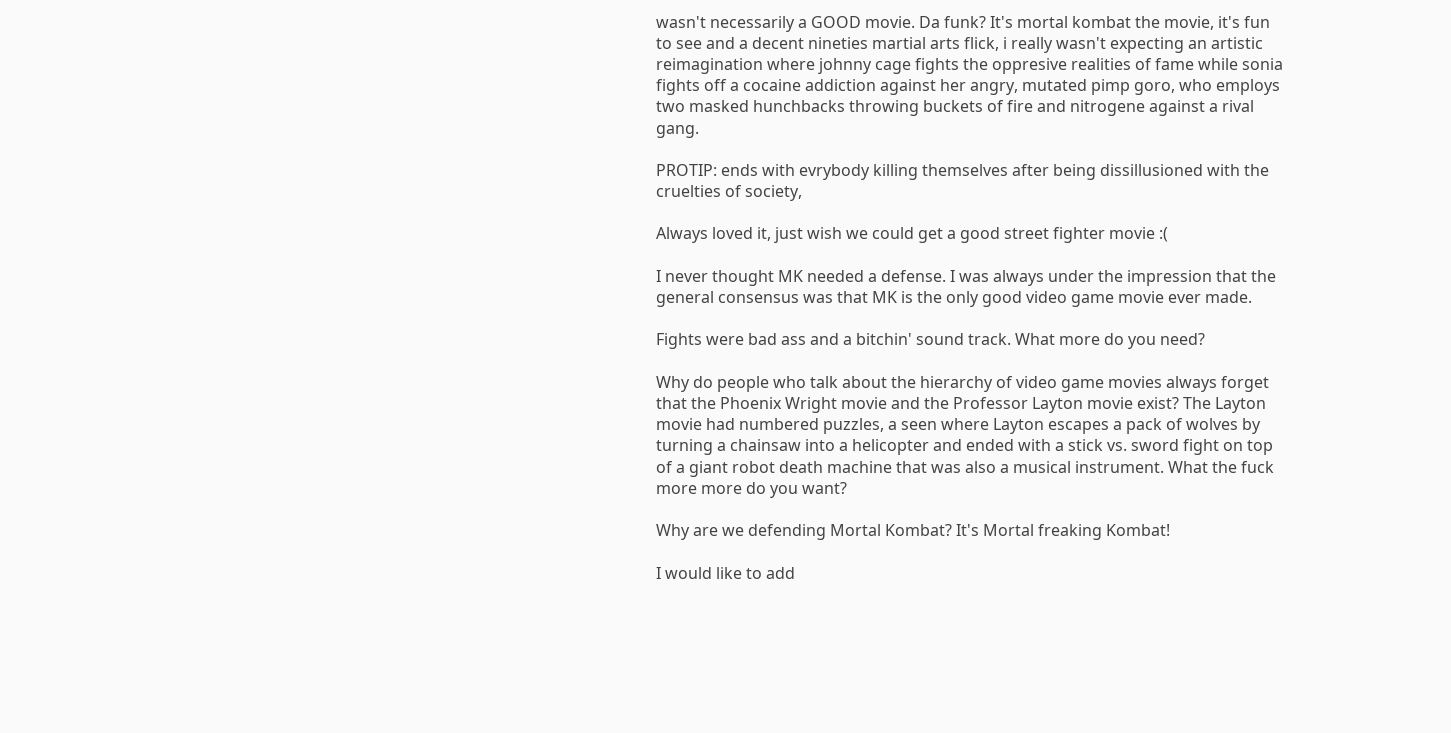wasn't necessarily a GOOD movie. Da funk? It's mortal kombat the movie, it's fun to see and a decent nineties martial arts flick, i really wasn't expecting an artistic reimagination where johnny cage fights the oppresive realities of fame while sonia fights off a cocaine addiction against her angry, mutated pimp goro, who employs two masked hunchbacks throwing buckets of fire and nitrogene against a rival gang.

PROTIP: ends with evrybody killing themselves after being dissillusioned with the cruelties of society,

Always loved it, just wish we could get a good street fighter movie :(

I never thought MK needed a defense. I was always under the impression that the general consensus was that MK is the only good video game movie ever made.

Fights were bad ass and a bitchin' sound track. What more do you need?

Why do people who talk about the hierarchy of video game movies always forget that the Phoenix Wright movie and the Professor Layton movie exist? The Layton movie had numbered puzzles, a seen where Layton escapes a pack of wolves by turning a chainsaw into a helicopter and ended with a stick vs. sword fight on top of a giant robot death machine that was also a musical instrument. What the fuck more more do you want?

Why are we defending Mortal Kombat? It's Mortal freaking Kombat!

I would like to add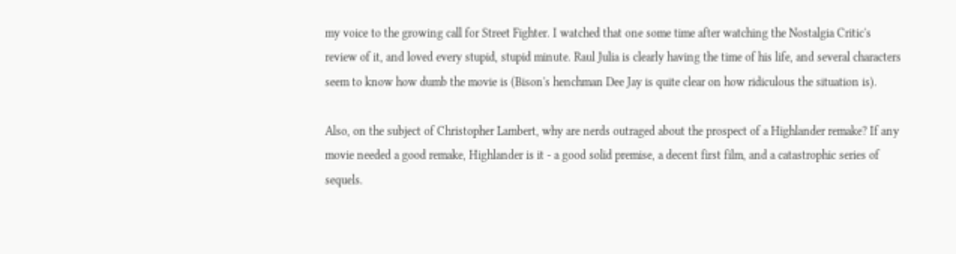my voice to the growing call for Street Fighter. I watched that one some time after watching the Nostalgia Critic's review of it, and loved every stupid, stupid minute. Raul Julia is clearly having the time of his life, and several characters seem to know how dumb the movie is (Bison's henchman Dee Jay is quite clear on how ridiculous the situation is).

Also, on the subject of Christopher Lambert, why are nerds outraged about the prospect of a Highlander remake? If any movie needed a good remake, Highlander is it - a good solid premise, a decent first film, and a catastrophic series of sequels.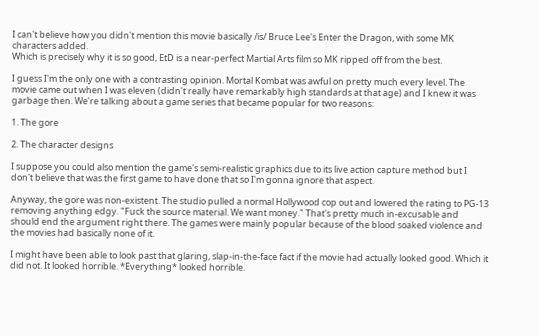I can't believe how you didn't mention this movie basically /is/ Bruce Lee's Enter the Dragon, with some MK characters added.
Which is precisely why it is so good, EtD is a near-perfect Martial Arts film so MK ripped off from the best.

I guess I'm the only one with a contrasting opinion. Mortal Kombat was awful on pretty much every level. The movie came out when I was eleven (didn't really have remarkably high standards at that age) and I knew it was garbage then. We're talking about a game series that became popular for two reasons:

1. The gore

2. The character designs

I suppose you could also mention the game's semi-realistic graphics due to its live action capture method but I don't believe that was the first game to have done that so I'm gonna ignore that aspect.

Anyway, the gore was non-existent. The studio pulled a normal Hollywood cop out and lowered the rating to PG-13 removing anything edgy. "Fuck the source material. We want money." That's pretty much in-excusable and should end the argument right there. The games were mainly popular because of the blood soaked violence and the movies had basically none of it.

I might have been able to look past that glaring, slap-in-the-face fact if the movie had actually looked good. Which it did not. It looked horrible. *Everything* looked horrible.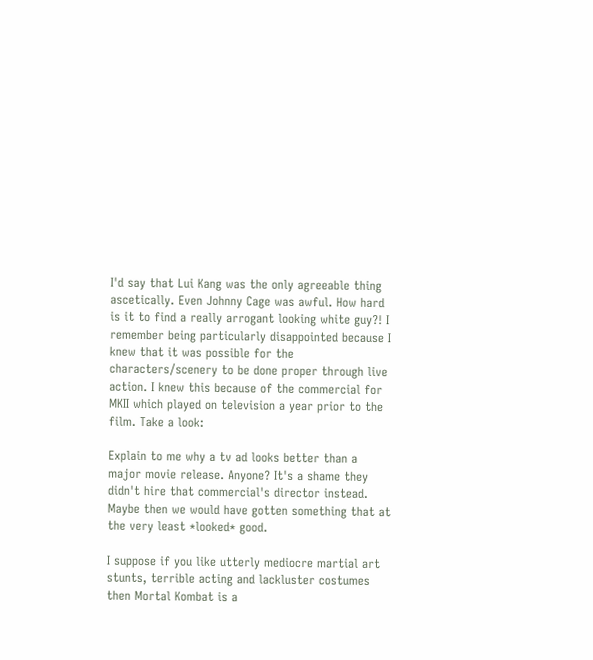I'd say that Lui Kang was the only agreeable thing ascetically. Even Johnny Cage was awful. How hard is it to find a really arrogant looking white guy?! I remember being particularly disappointed because I knew that it was possible for the characters/scenery to be done proper through live action. I knew this because of the commercial for MKII which played on television a year prior to the film. Take a look:

Explain to me why a tv ad looks better than a major movie release. Anyone? It's a shame they didn't hire that commercial's director instead. Maybe then we would have gotten something that at the very least *looked* good.

I suppose if you like utterly mediocre martial art stunts, terrible acting and lackluster costumes then Mortal Kombat is a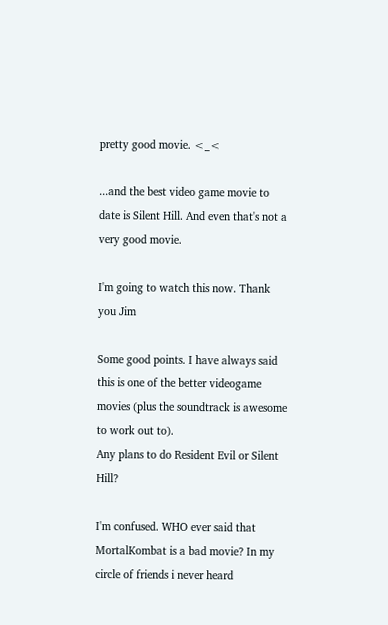pretty good movie. <_<

...and the best video game movie to date is Silent Hill. And even that's not a very good movie.

I'm going to watch this now. Thank you Jim

Some good points. I have always said this is one of the better videogame movies (plus the soundtrack is awesome to work out to).
Any plans to do Resident Evil or Silent Hill?

I'm confused. WHO ever said that MortalKombat is a bad movie? In my circle of friends i never heard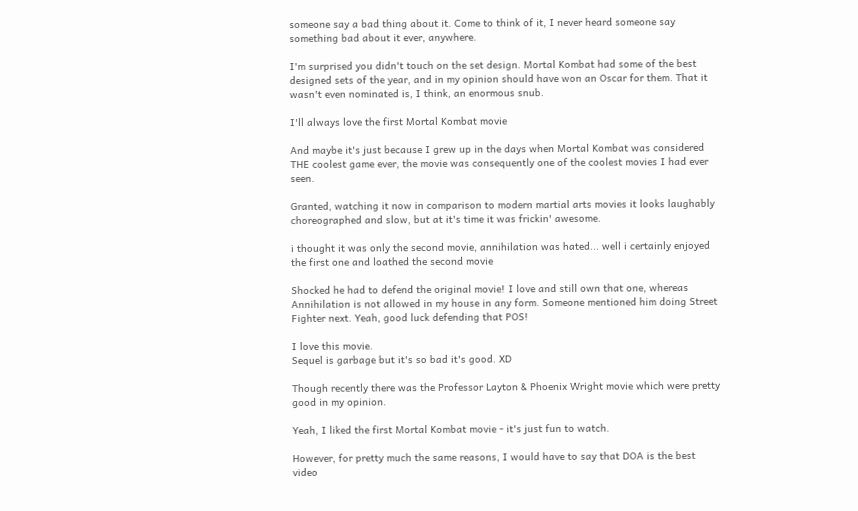someone say a bad thing about it. Come to think of it, I never heard someone say something bad about it ever, anywhere.

I'm surprised you didn't touch on the set design. Mortal Kombat had some of the best designed sets of the year, and in my opinion should have won an Oscar for them. That it wasn't even nominated is, I think, an enormous snub.

I'll always love the first Mortal Kombat movie

And maybe it's just because I grew up in the days when Mortal Kombat was considered THE coolest game ever, the movie was consequently one of the coolest movies I had ever seen.

Granted, watching it now in comparison to modern martial arts movies it looks laughably choreographed and slow, but at it's time it was frickin' awesome.

i thought it was only the second movie, annihilation was hated... well i certainly enjoyed the first one and loathed the second movie

Shocked he had to defend the original movie! I love and still own that one, whereas Annihilation is not allowed in my house in any form. Someone mentioned him doing Street Fighter next. Yeah, good luck defending that POS!

I love this movie.
Sequel is garbage but it's so bad it's good. XD

Though recently there was the Professor Layton & Phoenix Wright movie which were pretty good in my opinion.

Yeah, I liked the first Mortal Kombat movie - it's just fun to watch.

However, for pretty much the same reasons, I would have to say that DOA is the best video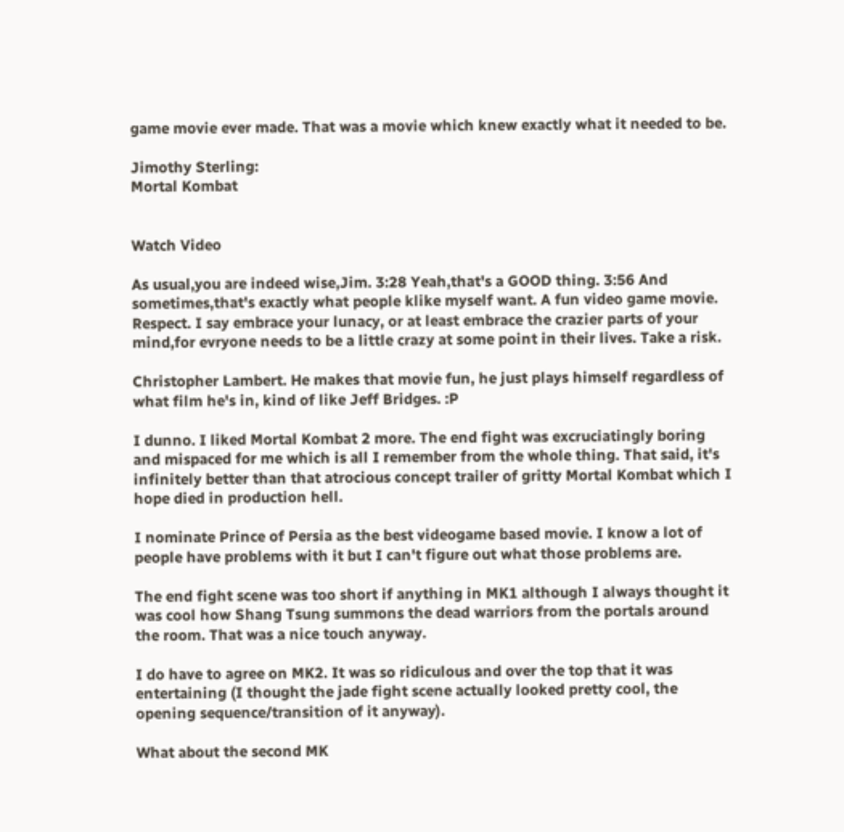game movie ever made. That was a movie which knew exactly what it needed to be.

Jimothy Sterling:
Mortal Kombat


Watch Video

As usual,you are indeed wise,Jim. 3:28 Yeah,that's a GOOD thing. 3:56 And sometimes,that's exactly what people klike myself want. A fun video game movie. Respect. I say embrace your lunacy, or at least embrace the crazier parts of your mind,for evryone needs to be a little crazy at some point in their lives. Take a risk.

Christopher Lambert. He makes that movie fun, he just plays himself regardless of what film he's in, kind of like Jeff Bridges. :P

I dunno. I liked Mortal Kombat 2 more. The end fight was excruciatingly boring and mispaced for me which is all I remember from the whole thing. That said, it's infinitely better than that atrocious concept trailer of gritty Mortal Kombat which I hope died in production hell.

I nominate Prince of Persia as the best videogame based movie. I know a lot of people have problems with it but I can't figure out what those problems are.

The end fight scene was too short if anything in MK1 although I always thought it was cool how Shang Tsung summons the dead warriors from the portals around the room. That was a nice touch anyway.

I do have to agree on MK2. It was so ridiculous and over the top that it was entertaining (I thought the jade fight scene actually looked pretty cool, the opening sequence/transition of it anyway).

What about the second MK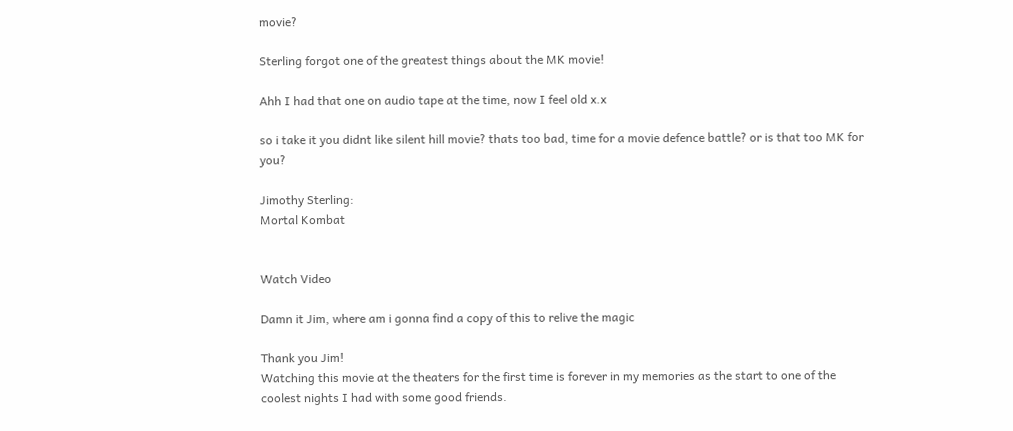movie?

Sterling forgot one of the greatest things about the MK movie!

Ahh I had that one on audio tape at the time, now I feel old x.x

so i take it you didnt like silent hill movie? thats too bad, time for a movie defence battle? or is that too MK for you?

Jimothy Sterling:
Mortal Kombat


Watch Video

Damn it Jim, where am i gonna find a copy of this to relive the magic

Thank you Jim!
Watching this movie at the theaters for the first time is forever in my memories as the start to one of the coolest nights I had with some good friends.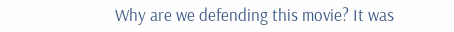Why are we defending this movie? It was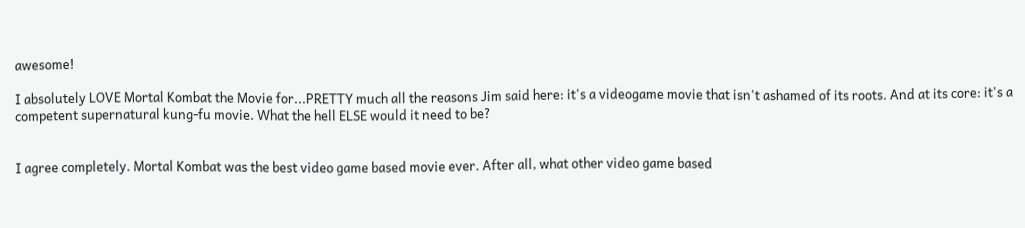awesome!

I absolutely LOVE Mortal Kombat the Movie for...PRETTY much all the reasons Jim said here: it's a videogame movie that isn't ashamed of its roots. And at its core: it's a competent supernatural kung-fu movie. What the hell ELSE would it need to be?


I agree completely. Mortal Kombat was the best video game based movie ever. After all, what other video game based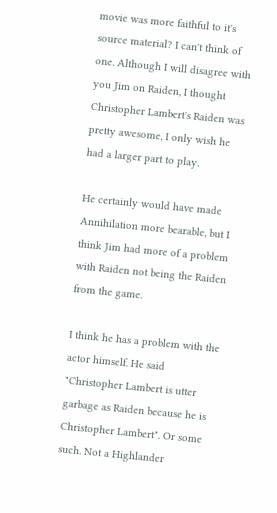movie was more faithful to it's source material? I can't think of one. Although I will disagree with you Jim on Raiden, I thought Christopher Lambert's Raiden was pretty awesome, I only wish he had a larger part to play.

He certainly would have made Annihilation more bearable, but I think Jim had more of a problem with Raiden not being the Raiden from the game.

I think he has a problem with the actor himself. He said "Christopher Lambert is utter garbage as Raiden because he is Christopher Lambert". Or some such. Not a Highlander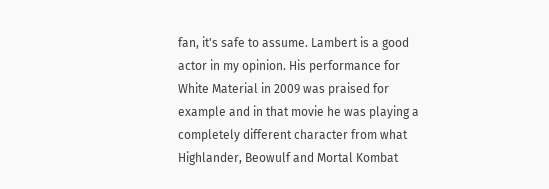fan, it's safe to assume. Lambert is a good actor in my opinion. His performance for White Material in 2009 was praised for example and in that movie he was playing a completely different character from what Highlander, Beowulf and Mortal Kombat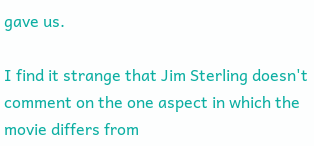gave us.

I find it strange that Jim Sterling doesn't comment on the one aspect in which the movie differs from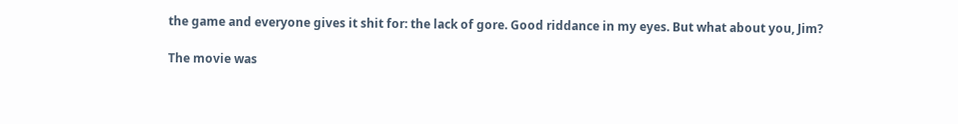the game and everyone gives it shit for: the lack of gore. Good riddance in my eyes. But what about you, Jim?

The movie was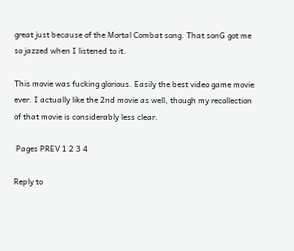great just because of the Mortal Combat song. That sonG got me so jazzed when I listened to it.

This movie was fucking glorious. Easily the best video game movie ever. I actually like the 2nd movie as well, though my recollection of that movie is considerably less clear.

 Pages PREV 1 2 3 4

Reply to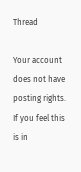Thread

Your account does not have posting rights. If you feel this is in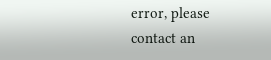error, please contact an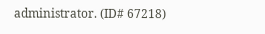administrator. (ID# 67218)